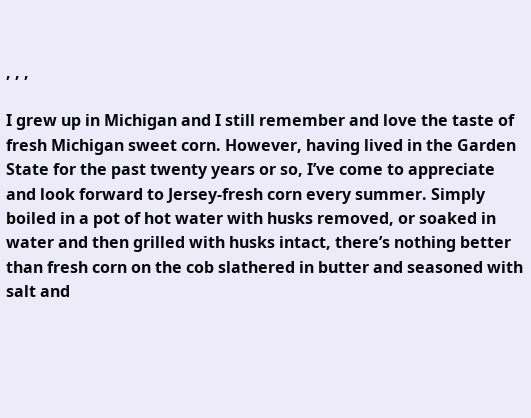, , ,

I grew up in Michigan and I still remember and love the taste of fresh Michigan sweet corn. However, having lived in the Garden State for the past twenty years or so, I’ve come to appreciate and look forward to Jersey-fresh corn every summer. Simply boiled in a pot of hot water with husks removed, or soaked in water and then grilled with husks intact, there’s nothing better than fresh corn on the cob slathered in butter and seasoned with salt and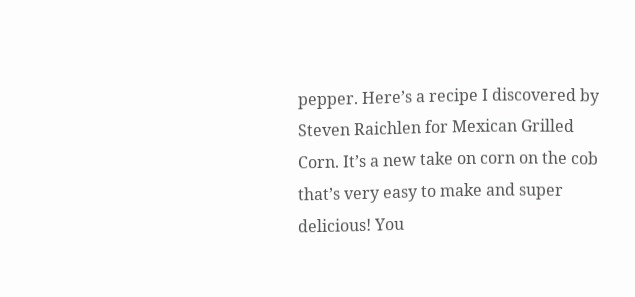pepper. Here’s a recipe I discovered by Steven Raichlen for Mexican Grilled Corn. It’s a new take on corn on the cob that’s very easy to make and super delicious! You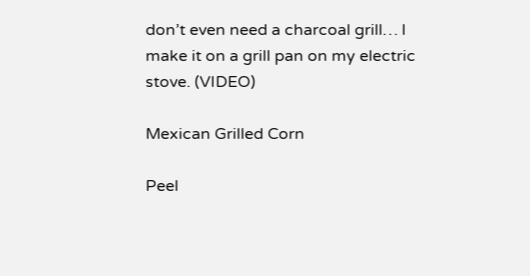don’t even need a charcoal grill… I make it on a grill pan on my electric stove. (VIDEO)

Mexican Grilled Corn

Peel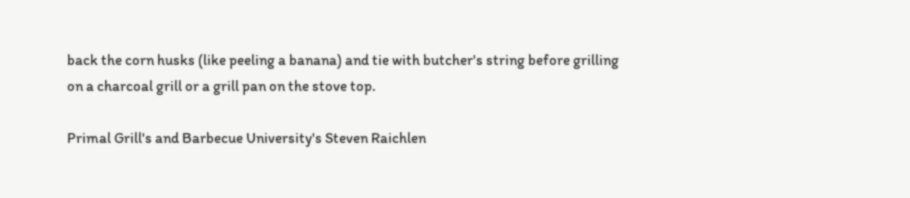back the corn husks (like peeling a banana) and tie with butcher's string before grilling on a charcoal grill or a grill pan on the stove top.

Primal Grill's and Barbecue University's Steven Raichlen